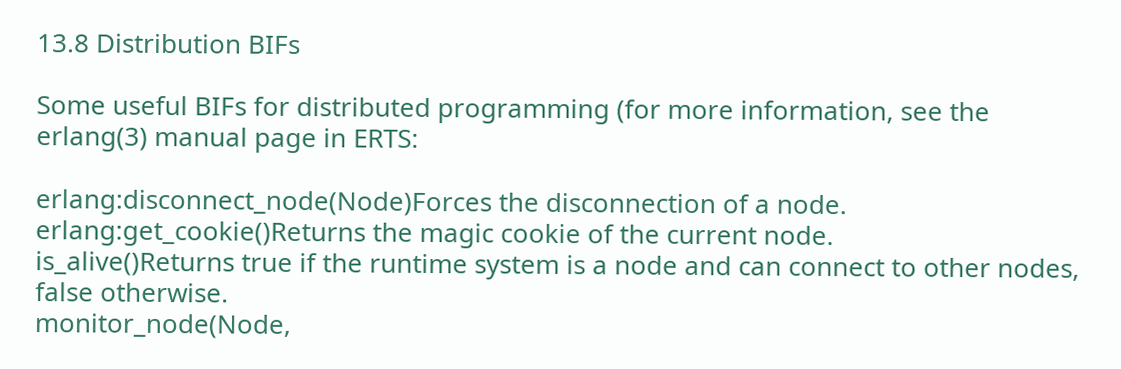13.8 Distribution BIFs

Some useful BIFs for distributed programming (for more information, see the erlang(3) manual page in ERTS:

erlang:disconnect_node(Node)Forces the disconnection of a node.
erlang:get_cookie()Returns the magic cookie of the current node.
is_alive()Returns true if the runtime system is a node and can connect to other nodes, false otherwise.
monitor_node(Node,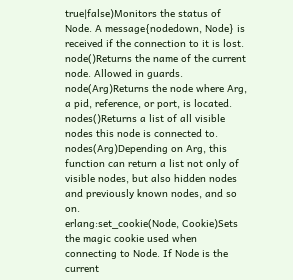true|false)Monitors the status of Node. A message{nodedown, Node} is received if the connection to it is lost.
node()Returns the name of the current node. Allowed in guards.
node(Arg)Returns the node where Arg, a pid, reference, or port, is located.
nodes()Returns a list of all visible nodes this node is connected to.
nodes(Arg)Depending on Arg, this function can return a list not only of visible nodes, but also hidden nodes and previously known nodes, and so on.
erlang:set_cookie(Node, Cookie)Sets the magic cookie used when connecting to Node. If Node is the current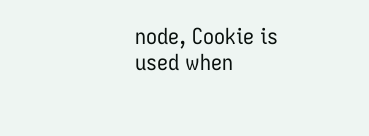node, Cookie is used when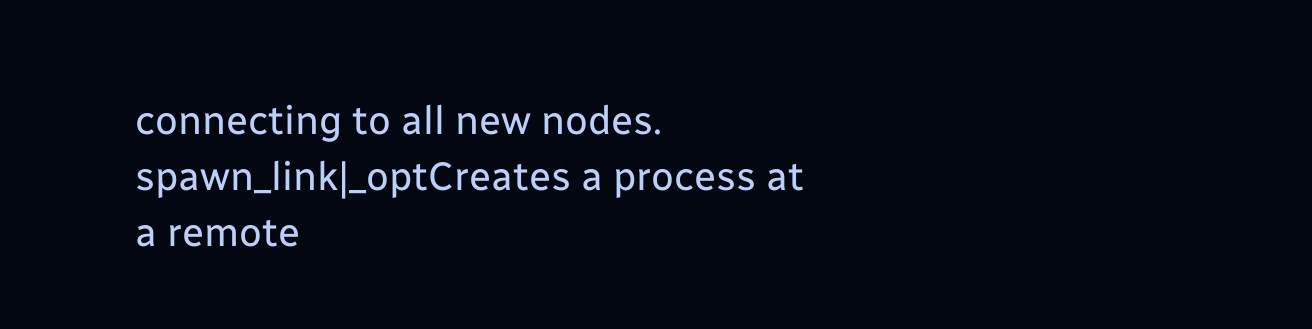connecting to all new nodes.
spawn_link|_optCreates a process at a remote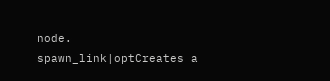node.
spawn_link|optCreates a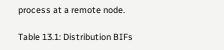process at a remote node.

Table 13.1: Distribution BIFs